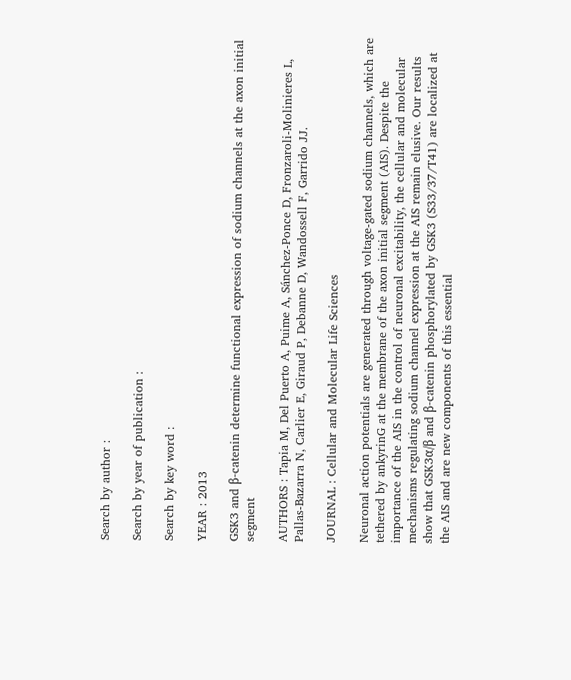Search by author :

Search by year of publication :

Search by key word :

YEAR : 2013

GSK3 and β-catenin determine functional expression of sodium channels at the axon initial segment

AUTHORS : Tapia M, Del Puerto A, Puime A, Sánchez-Ponce D, Fronzaroli-Molinieres L, Pallas-Bazarra N, Carlier E, Giraud P, Debanne D, Wandossell F, Garrido JJ.

JOURNAL : Cellular and Molecular Life Sciences

Neuronal action potentials are generated through voltage-gated sodium channels, which are tethered by ankyrinG at the membrane of the axon initial segment (AIS). Despite the importance of the AIS in the control of neuronal excitability, the cellular and molecular mechanisms regulating sodium channel expression at the AIS remain elusive. Our results show that GSK3α/β and β-catenin phosphorylated by GSK3 (S33/37/T41) are localized at the AIS and are new components of this essential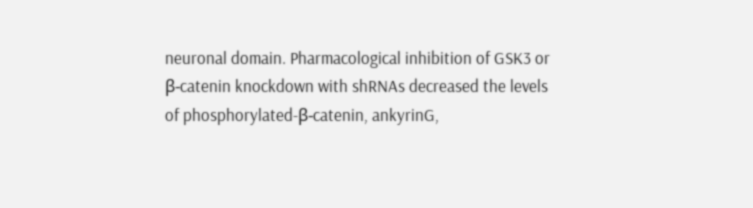neuronal domain. Pharmacological inhibition of GSK3 or β-catenin knockdown with shRNAs decreased the levels of phosphorylated-β-catenin, ankyrinG,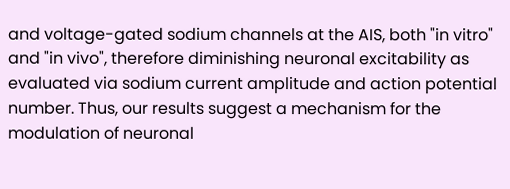and voltage-gated sodium channels at the AIS, both "in vitro" and "in vivo", therefore diminishing neuronal excitability as evaluated via sodium current amplitude and action potential number. Thus, our results suggest a mechanism for the modulation of neuronal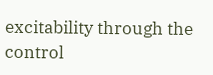excitability through the control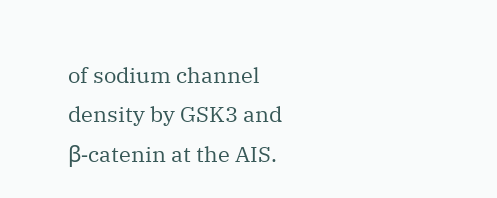of sodium channel density by GSK3 and β-catenin at the AIS.